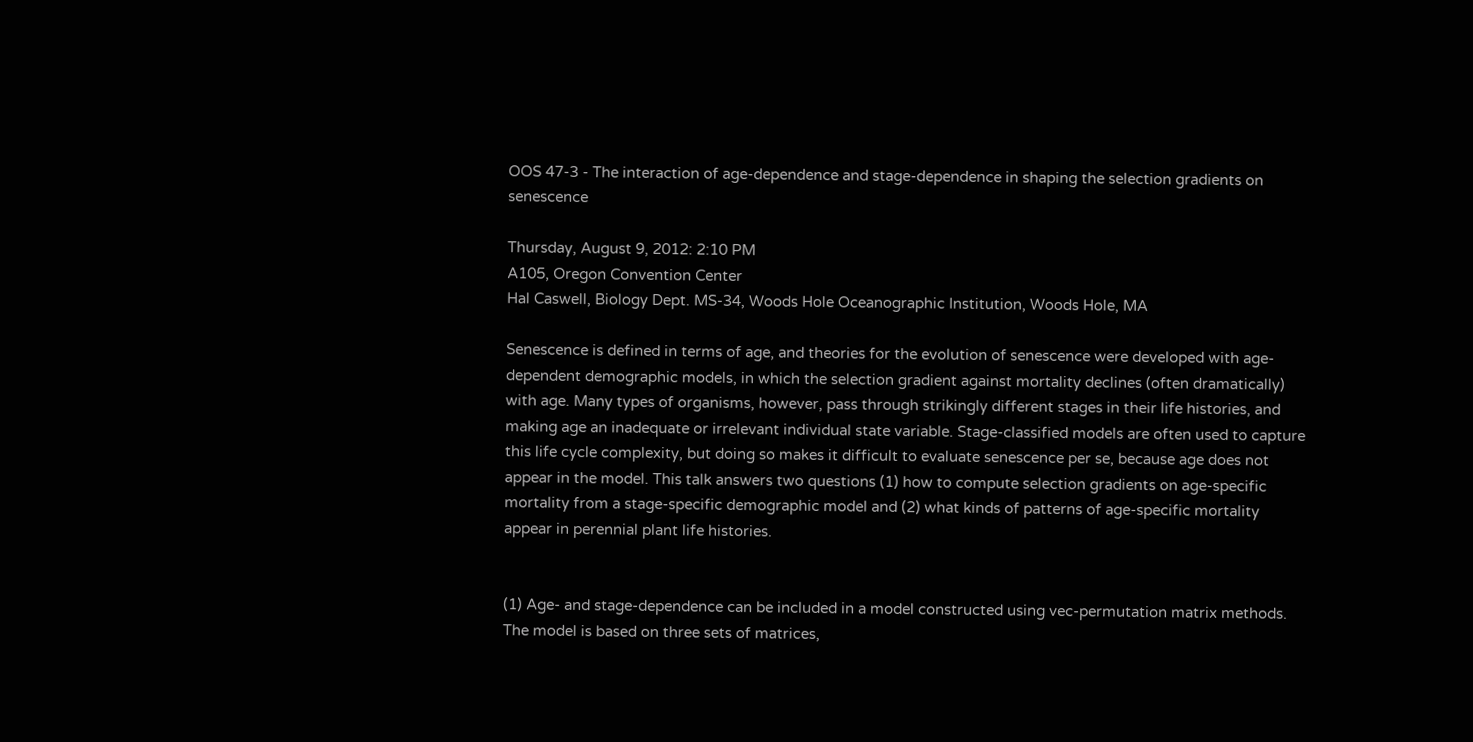OOS 47-3 - The interaction of age-dependence and stage-dependence in shaping the selection gradients on senescence

Thursday, August 9, 2012: 2:10 PM
A105, Oregon Convention Center
Hal Caswell, Biology Dept. MS-34, Woods Hole Oceanographic Institution, Woods Hole, MA

Senescence is defined in terms of age, and theories for the evolution of senescence were developed with age-dependent demographic models, in which the selection gradient against mortality declines (often dramatically) with age. Many types of organisms, however, pass through strikingly different stages in their life histories, and making age an inadequate or irrelevant individual state variable. Stage-classified models are often used to capture this life cycle complexity, but doing so makes it difficult to evaluate senescence per se, because age does not appear in the model. This talk answers two questions (1) how to compute selection gradients on age-specific mortality from a stage-specific demographic model and (2) what kinds of patterns of age-specific mortality appear in perennial plant life histories.


(1) Age- and stage-dependence can be included in a model constructed using vec-permutation matrix methods. The model is based on three sets of matrices,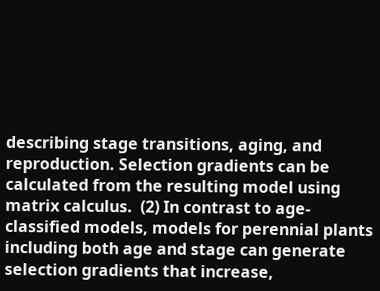describing stage transitions, aging, and reproduction. Selection gradients can be calculated from the resulting model using matrix calculus.  (2) In contrast to age-classified models, models for perennial plants including both age and stage can generate selection gradients that increase,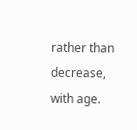rather than decrease, with age.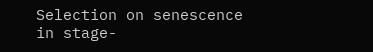Selection on senescence in stage-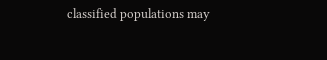classified populations may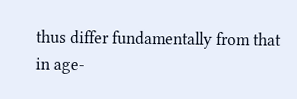thus differ fundamentally from that in age-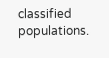classified populations.